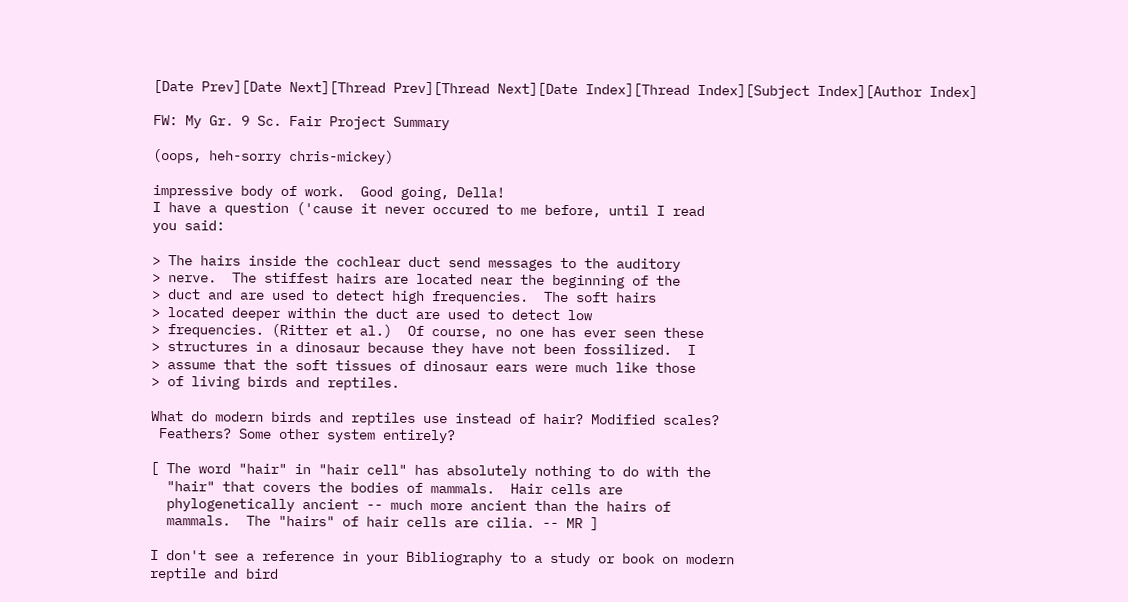[Date Prev][Date Next][Thread Prev][Thread Next][Date Index][Thread Index][Subject Index][Author Index]

FW: My Gr. 9 Sc. Fair Project Summary

(oops, heh-sorry chris-mickey)

impressive body of work.  Good going, Della!
I have a question ('cause it never occured to me before, until I read
you said:

> The hairs inside the cochlear duct send messages to the auditory
> nerve.  The stiffest hairs are located near the beginning of the
> duct and are used to detect high frequencies.  The soft hairs
> located deeper within the duct are used to detect low
> frequencies. (Ritter et al.)  Of course, no one has ever seen these
> structures in a dinosaur because they have not been fossilized.  I
> assume that the soft tissues of dinosaur ears were much like those
> of living birds and reptiles.

What do modern birds and reptiles use instead of hair? Modified scales?
 Feathers? Some other system entirely?

[ The word "hair" in "hair cell" has absolutely nothing to do with the
  "hair" that covers the bodies of mammals.  Hair cells are
  phylogenetically ancient -- much more ancient than the hairs of
  mammals.  The "hairs" of hair cells are cilia. -- MR ]

I don't see a reference in your Bibliography to a study or book on modern
reptile and bird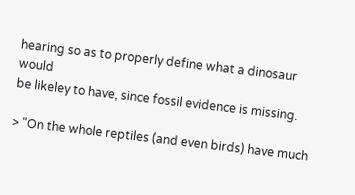hearing so as to properly define what a dinosaur would
be likeley to have, since fossil evidence is missing.

> "On the whole reptiles (and even birds) have much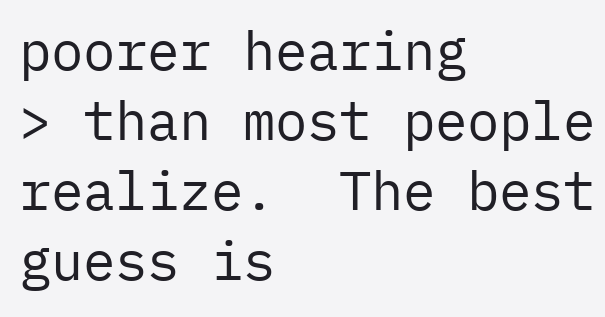poorer hearing
> than most people realize.  The best guess is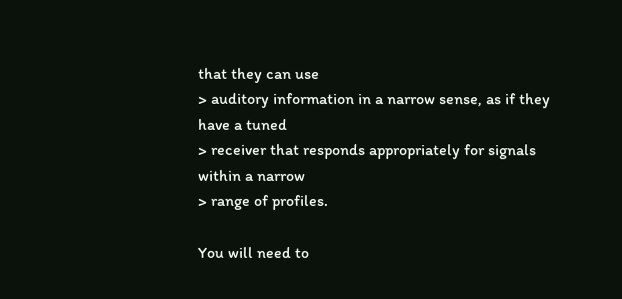that they can use
> auditory information in a narrow sense, as if they have a tuned
> receiver that responds appropriately for signals within a narrow
> range of profiles.

You will need to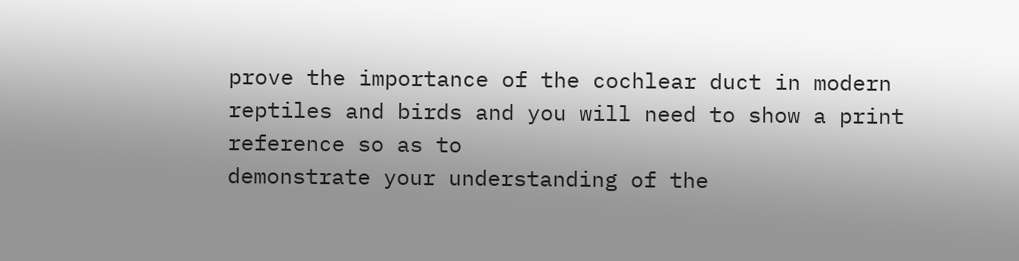prove the importance of the cochlear duct in modern
reptiles and birds and you will need to show a print reference so as to
demonstrate your understanding of the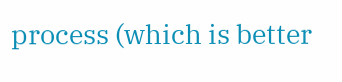process (which is better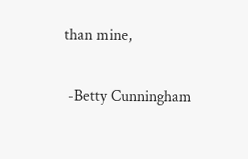than mine,

 -Betty Cunningham